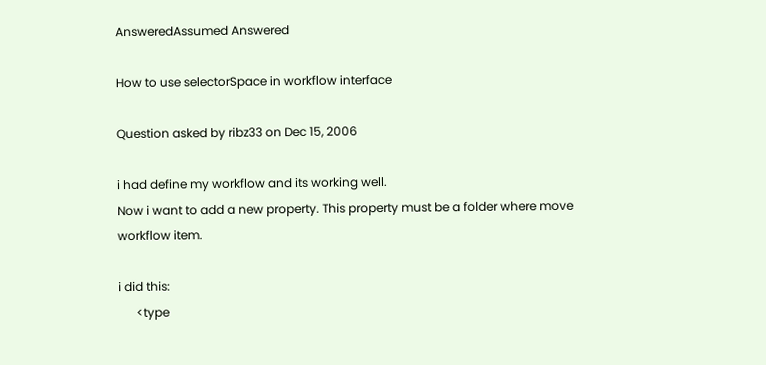AnsweredAssumed Answered

How to use selectorSpace in workflow interface

Question asked by ribz33 on Dec 15, 2006

i had define my workflow and its working well.
Now i want to add a new property. This property must be a folder where move workflow item.

i did this:
      <type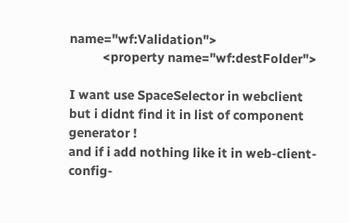name="wf:Validation">
           <property name="wf:destFolder">

I want use SpaceSelector in webclient but i didnt find it in list of component generator !
and if i add nothing like it in web-client-config-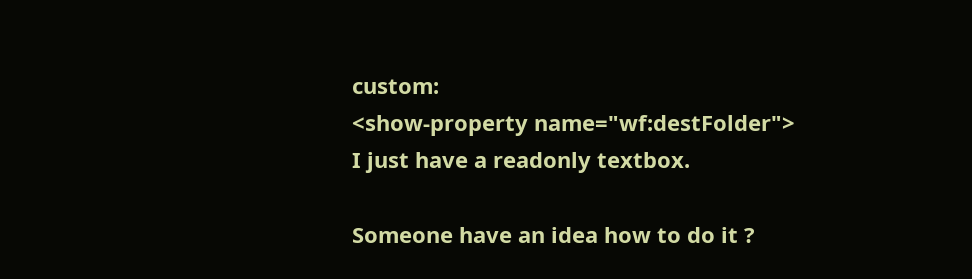custom:
<show-property name="wf:destFolder">
I just have a readonly textbox.

Someone have an idea how to do it ?